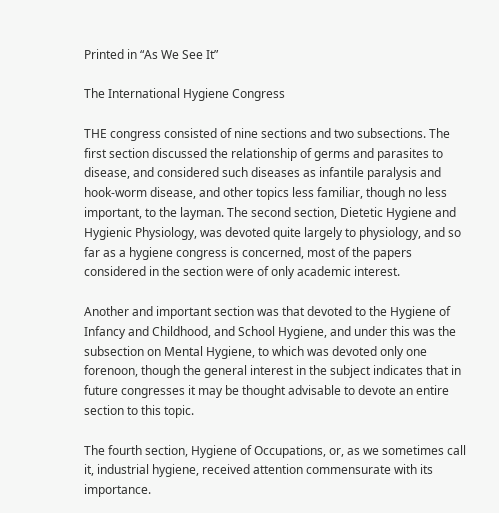Printed in “As We See It”

The International Hygiene Congress

THE congress consisted of nine sections and two subsections. The first section discussed the relationship of germs and parasites to disease, and considered such diseases as infantile paralysis and hook-worm disease, and other topics less familiar, though no less important, to the layman. The second section, Dietetic Hygiene and Hygienic Physiology, was devoted quite largely to physiology, and so far as a hygiene congress is concerned, most of the papers considered in the section were of only academic interest.

Another and important section was that devoted to the Hygiene of Infancy and Childhood, and School Hygiene, and under this was the subsection on Mental Hygiene, to which was devoted only one forenoon, though the general interest in the subject indicates that in future congresses it may be thought advisable to devote an entire section to this topic.

The fourth section, Hygiene of Occupations, or, as we sometimes call it, industrial hygiene, received attention commensurate with its importance.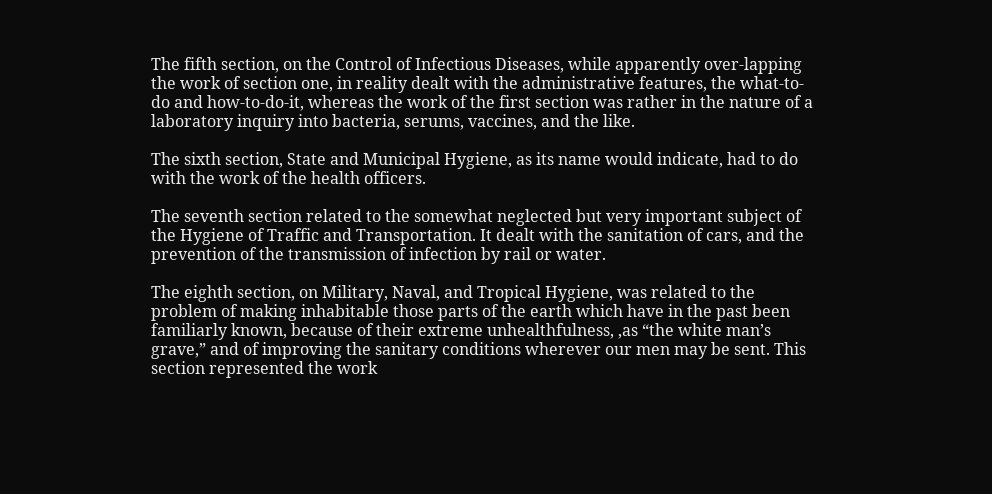The fifth section, on the Control of Infectious Diseases, while apparently over-lapping the work of section one, in reality dealt with the administrative features, the what-to-do and how-to-do-it, whereas the work of the first section was rather in the nature of a laboratory inquiry into bacteria, serums, vaccines, and the like.

The sixth section, State and Municipal Hygiene, as its name would indicate, had to do with the work of the health officers.

The seventh section related to the somewhat neglected but very important subject of the Hygiene of Traffic and Transportation. It dealt with the sanitation of cars, and the prevention of the transmission of infection by rail or water.

The eighth section, on Military, Naval, and Tropical Hygiene, was related to the problem of making inhabitable those parts of the earth which have in the past been familiarly known, because of their extreme unhealthfulness, ,as “the white man’s grave,” and of improving the sanitary conditions wherever our men may be sent. This section represented the work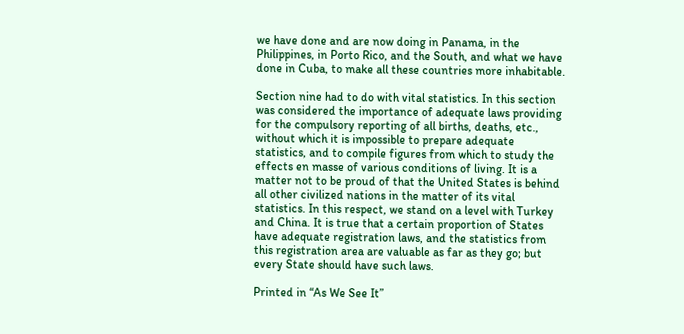we have done and are now doing in Panama, in the Philippines, in Porto Rico, and the South, and what we have done in Cuba, to make all these countries more inhabitable.

Section nine had to do with vital statistics. In this section was considered the importance of adequate laws providing for the compulsory reporting of all births, deaths, etc., without which it is impossible to prepare adequate statistics, and to compile figures from which to study the effects en masse of various conditions of living. It is a matter not to be proud of that the United States is behind all other civilized nations in the matter of its vital statistics. In this respect, we stand on a level with Turkey and China. It is true that a certain proportion of States have adequate registration laws, and the statistics from this registration area are valuable as far as they go; but every State should have such laws.

Printed in “As We See It”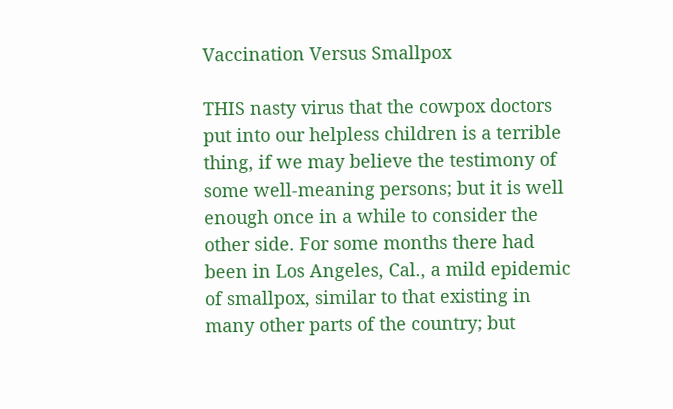Vaccination Versus Smallpox

THIS nasty virus that the cowpox doctors put into our helpless children is a terrible thing, if we may believe the testimony of some well-meaning persons; but it is well enough once in a while to consider the other side. For some months there had been in Los Angeles, Cal., a mild epidemic of smallpox, similar to that existing in many other parts of the country; but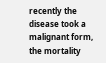recently the disease took a malignant form, the mortality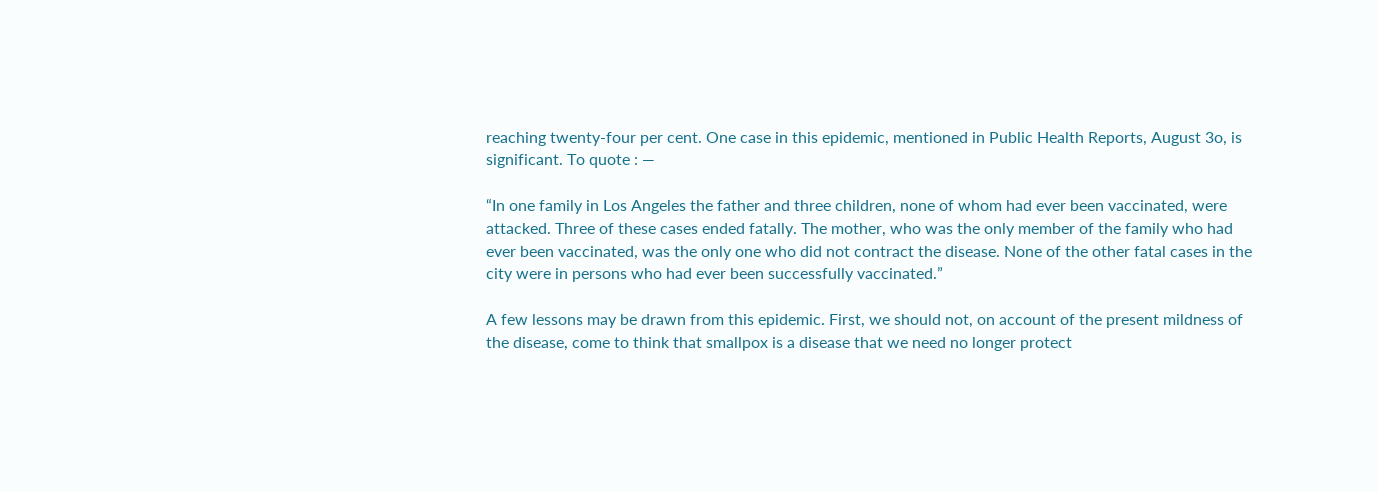reaching twenty-four per cent. One case in this epidemic, mentioned in Public Health Reports, August 3o, is significant. To quote : —

“In one family in Los Angeles the father and three children, none of whom had ever been vaccinated, were attacked. Three of these cases ended fatally. The mother, who was the only member of the family who had ever been vaccinated, was the only one who did not contract the disease. None of the other fatal cases in the city were in persons who had ever been successfully vaccinated.”

A few lessons may be drawn from this epidemic. First, we should not, on account of the present mildness of the disease, come to think that smallpox is a disease that we need no longer protect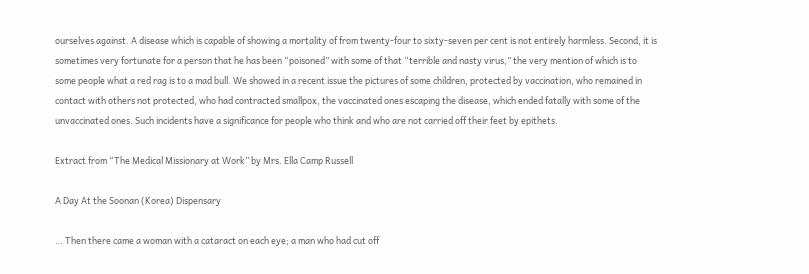ourselves against. A disease which is capable of showing a mortality of from twenty-four to sixty-seven per cent is not entirely harmless. Second, it is sometimes very fortunate for a person that he has been “poisoned” with some of that “terrible and nasty virus,” the very mention of which is to some people what a red rag is to a mad bull. We showed in a recent issue the pictures of some children, protected by vaccination, who remained in contact with others not protected, who had contracted smallpox, the vaccinated ones escaping the disease, which ended fatally with some of the unvaccinated ones. Such incidents have a significance for people who think and who are not carried off their feet by epithets.

Extract from “The Medical Missionary at Work” by Mrs. Ella Camp Russell

A Day At the Soonan (Korea) Dispensary

… Then there came a woman with a cataract on each eye; a man who had cut off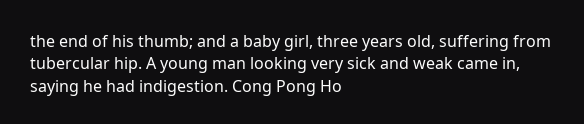the end of his thumb; and a baby girl, three years old, suffering from tubercular hip. A young man looking very sick and weak came in, saying he had indigestion. Cong Pong Ho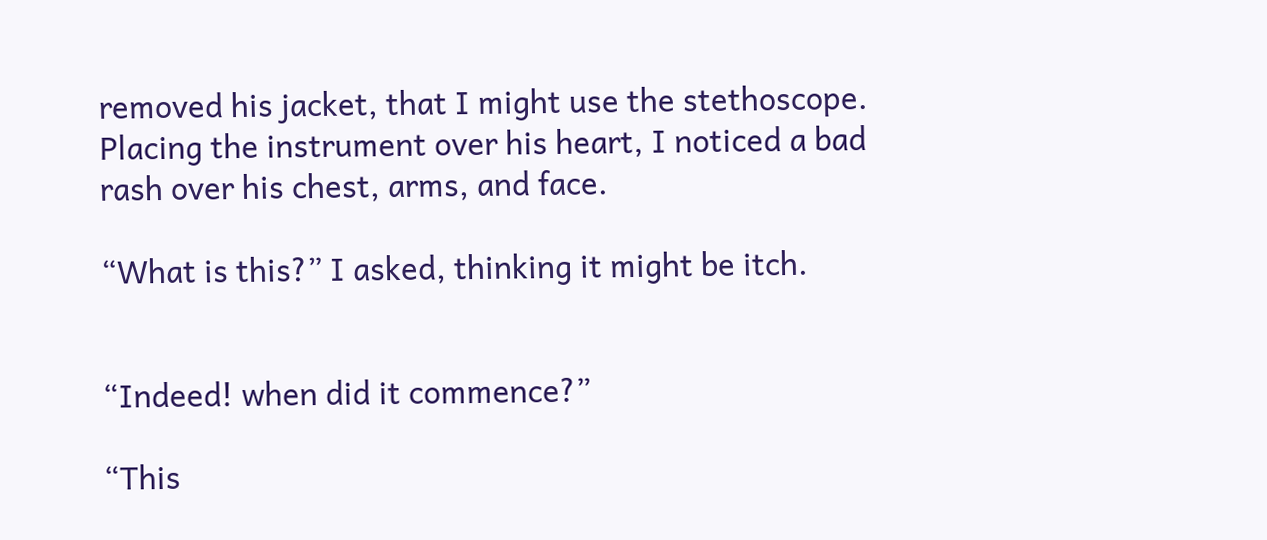removed his jacket, that I might use the stethoscope. Placing the instrument over his heart, I noticed a bad rash over his chest, arms, and face.

“What is this?” I asked, thinking it might be itch.


“Indeed! when did it commence?”

“This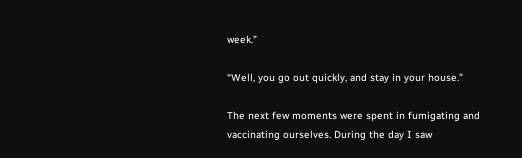week.”

“Well, you go out quickly, and stay in your house.”

The next few moments were spent in fumigating and vaccinating ourselves. During the day I saw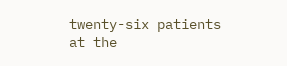twenty-six patients at the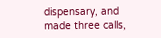dispensary, and made three calls,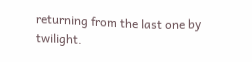returning from the last one by twilight.